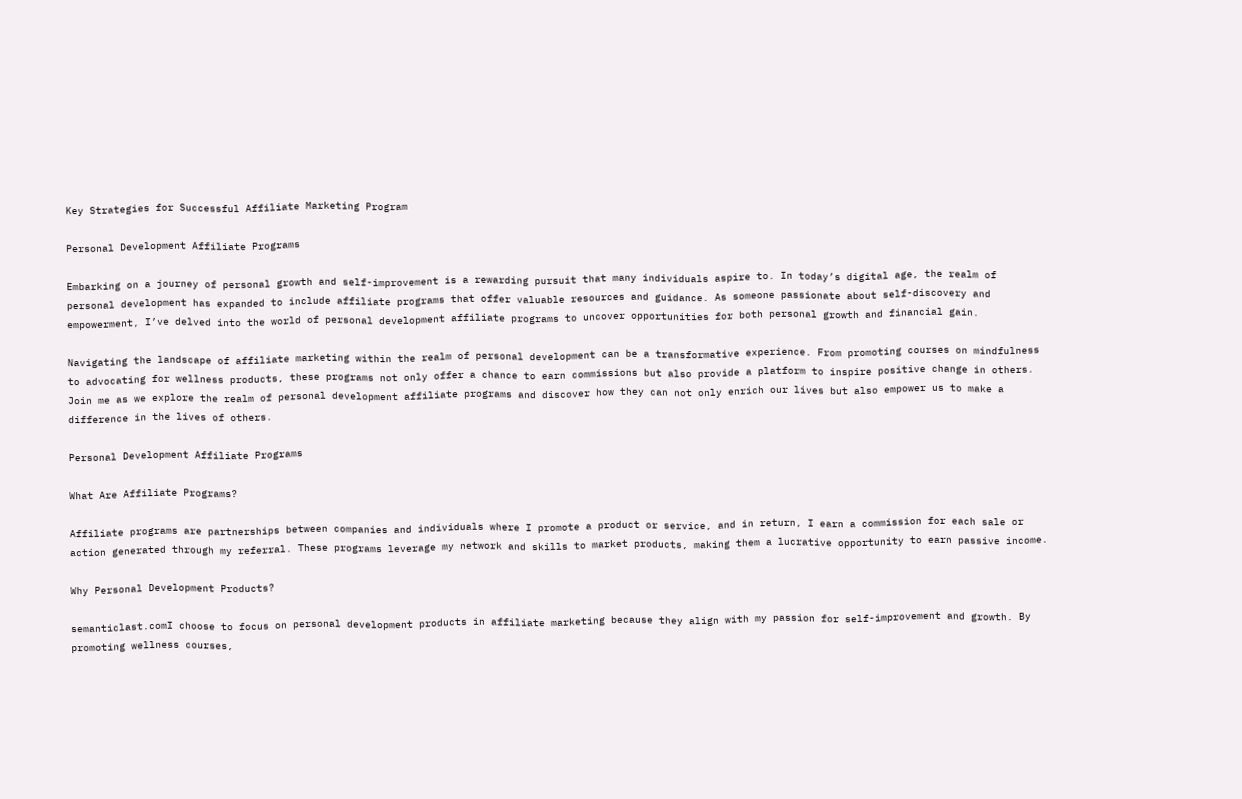Key Strategies for Successful Affiliate Marketing Program

Personal Development Affiliate Programs

Embarking on a journey of personal growth and self-improvement is a rewarding pursuit that many individuals aspire to. In today’s digital age, the realm of personal development has expanded to include affiliate programs that offer valuable resources and guidance. As someone passionate about self-discovery and empowerment, I’ve delved into the world of personal development affiliate programs to uncover opportunities for both personal growth and financial gain.

Navigating the landscape of affiliate marketing within the realm of personal development can be a transformative experience. From promoting courses on mindfulness to advocating for wellness products, these programs not only offer a chance to earn commissions but also provide a platform to inspire positive change in others. Join me as we explore the realm of personal development affiliate programs and discover how they can not only enrich our lives but also empower us to make a difference in the lives of others.

Personal Development Affiliate Programs

What Are Affiliate Programs?

Affiliate programs are partnerships between companies and individuals where I promote a product or service, and in return, I earn a commission for each sale or action generated through my referral. These programs leverage my network and skills to market products, making them a lucrative opportunity to earn passive income.

Why Personal Development Products?

semanticlast.comI choose to focus on personal development products in affiliate marketing because they align with my passion for self-improvement and growth. By promoting wellness courses,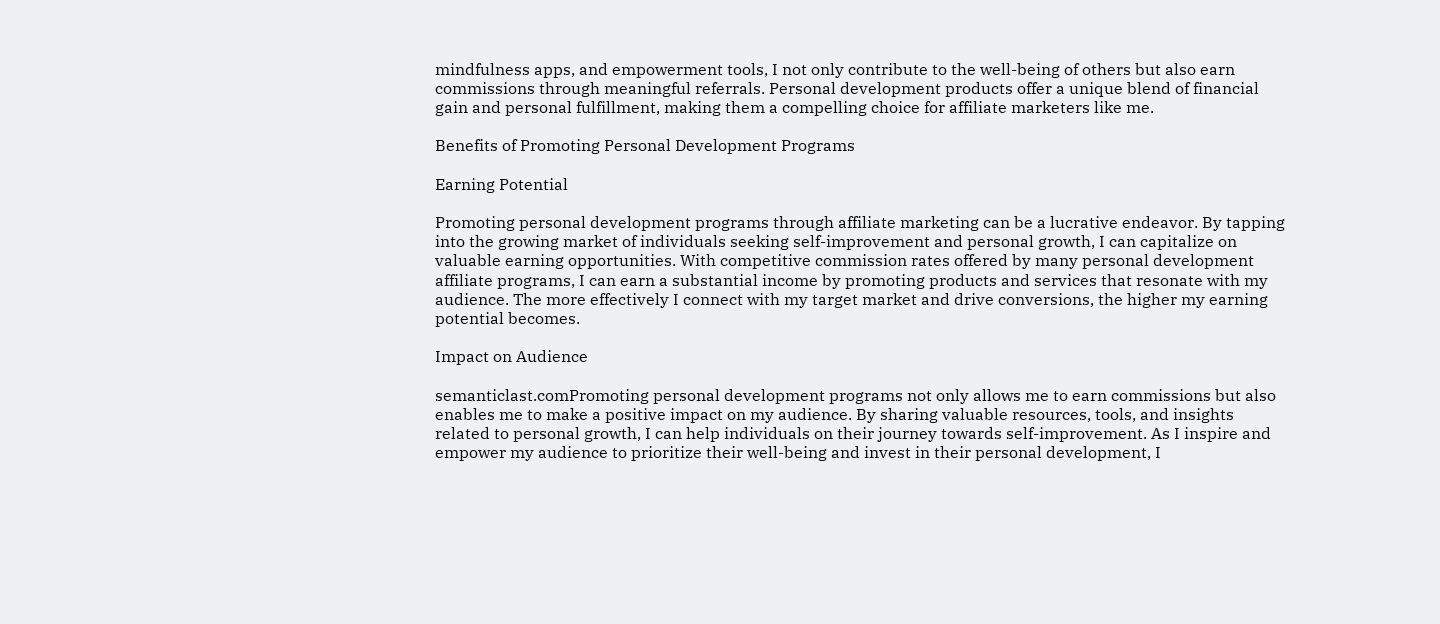mindfulness apps, and empowerment tools, I not only contribute to the well-being of others but also earn commissions through meaningful referrals. Personal development products offer a unique blend of financial gain and personal fulfillment, making them a compelling choice for affiliate marketers like me.

Benefits of Promoting Personal Development Programs

Earning Potential

Promoting personal development programs through affiliate marketing can be a lucrative endeavor. By tapping into the growing market of individuals seeking self-improvement and personal growth, I can capitalize on valuable earning opportunities. With competitive commission rates offered by many personal development affiliate programs, I can earn a substantial income by promoting products and services that resonate with my audience. The more effectively I connect with my target market and drive conversions, the higher my earning potential becomes.

Impact on Audience

semanticlast.comPromoting personal development programs not only allows me to earn commissions but also enables me to make a positive impact on my audience. By sharing valuable resources, tools, and insights related to personal growth, I can help individuals on their journey towards self-improvement. As I inspire and empower my audience to prioritize their well-being and invest in their personal development, I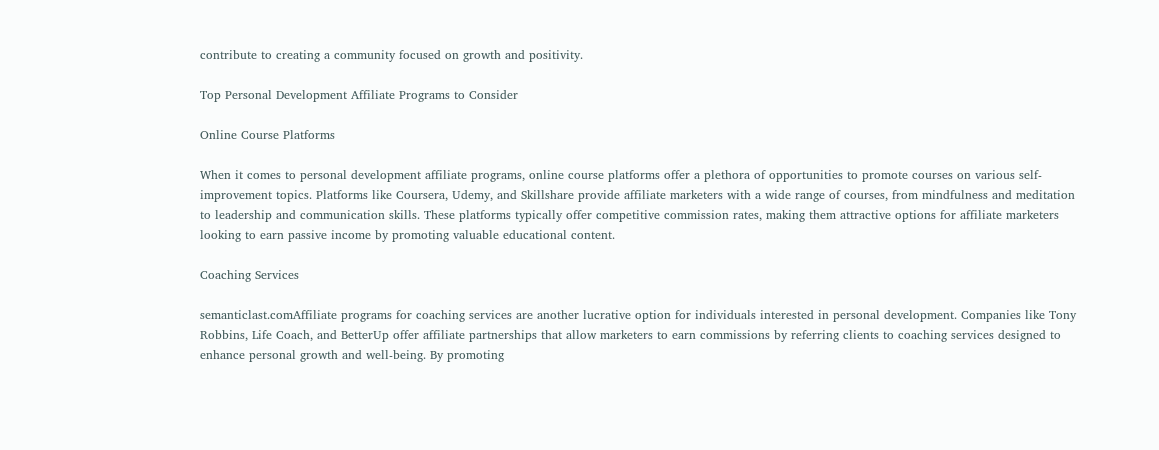contribute to creating a community focused on growth and positivity.

Top Personal Development Affiliate Programs to Consider

Online Course Platforms

When it comes to personal development affiliate programs, online course platforms offer a plethora of opportunities to promote courses on various self-improvement topics. Platforms like Coursera, Udemy, and Skillshare provide affiliate marketers with a wide range of courses, from mindfulness and meditation to leadership and communication skills. These platforms typically offer competitive commission rates, making them attractive options for affiliate marketers looking to earn passive income by promoting valuable educational content.

Coaching Services

semanticlast.comAffiliate programs for coaching services are another lucrative option for individuals interested in personal development. Companies like Tony Robbins, Life Coach, and BetterUp offer affiliate partnerships that allow marketers to earn commissions by referring clients to coaching services designed to enhance personal growth and well-being. By promoting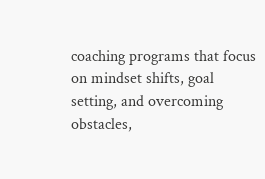coaching programs that focus on mindset shifts, goal setting, and overcoming obstacles,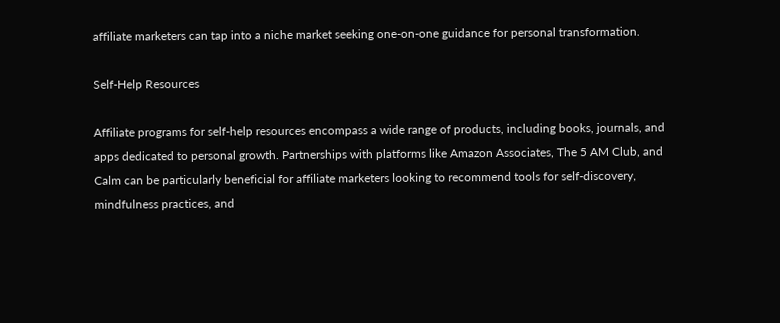affiliate marketers can tap into a niche market seeking one-on-one guidance for personal transformation.

Self-Help Resources

Affiliate programs for self-help resources encompass a wide range of products, including books, journals, and apps dedicated to personal growth. Partnerships with platforms like Amazon Associates, The 5 AM Club, and Calm can be particularly beneficial for affiliate marketers looking to recommend tools for self-discovery, mindfulness practices, and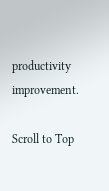productivity improvement.

Scroll to Top